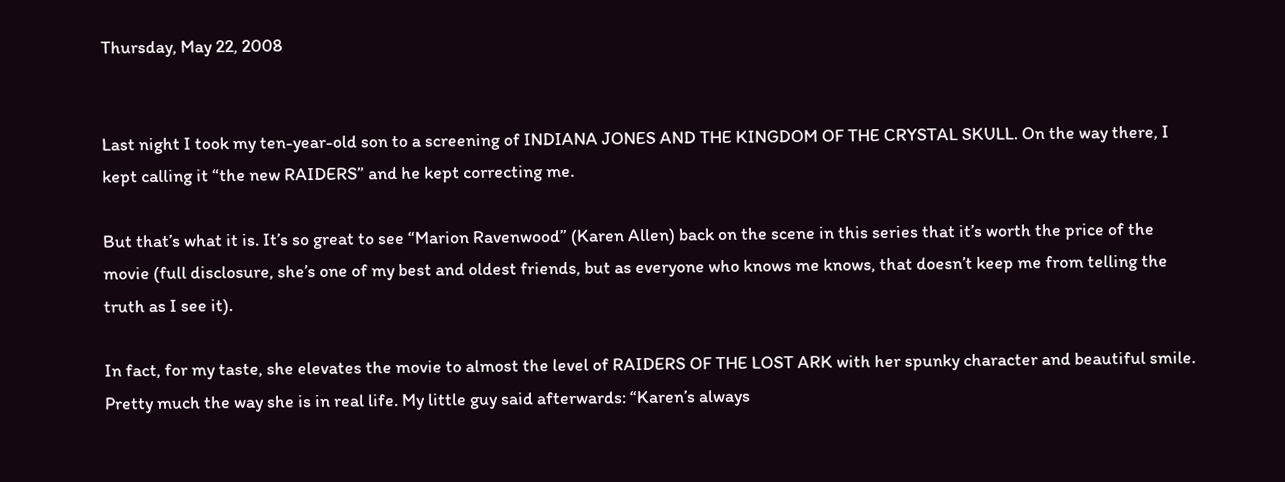Thursday, May 22, 2008


Last night I took my ten-year-old son to a screening of INDIANA JONES AND THE KINGDOM OF THE CRYSTAL SKULL. On the way there, I kept calling it “the new RAIDERS” and he kept correcting me.

But that’s what it is. It’s so great to see “Marion Ravenwood” (Karen Allen) back on the scene in this series that it’s worth the price of the movie (full disclosure, she’s one of my best and oldest friends, but as everyone who knows me knows, that doesn’t keep me from telling the truth as I see it).

In fact, for my taste, she elevates the movie to almost the level of RAIDERS OF THE LOST ARK with her spunky character and beautiful smile. Pretty much the way she is in real life. My little guy said afterwards: “Karen’s always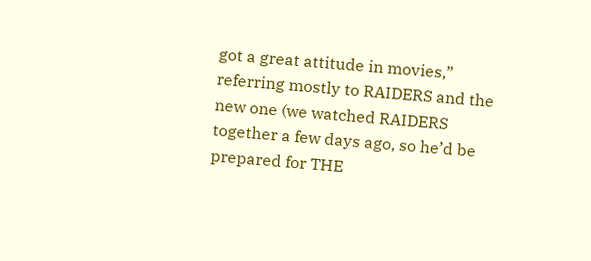got a great attitude in movies,” referring mostly to RAIDERS and the new one (we watched RAIDERS together a few days ago, so he’d be prepared for THE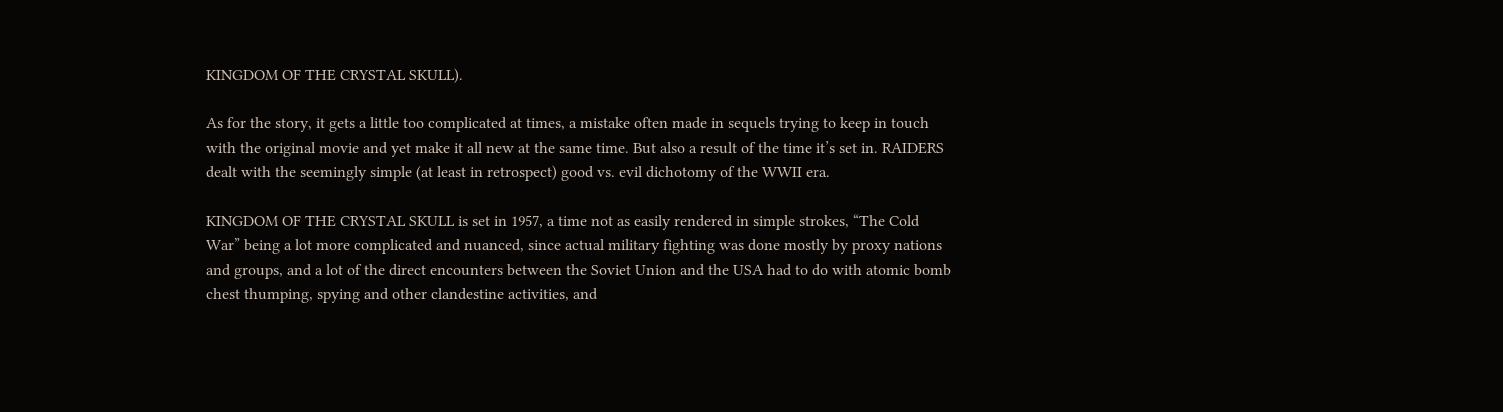KINGDOM OF THE CRYSTAL SKULL).

As for the story, it gets a little too complicated at times, a mistake often made in sequels trying to keep in touch with the original movie and yet make it all new at the same time. But also a result of the time it’s set in. RAIDERS dealt with the seemingly simple (at least in retrospect) good vs. evil dichotomy of the WWII era.

KINGDOM OF THE CRYSTAL SKULL is set in 1957, a time not as easily rendered in simple strokes, “The Cold War” being a lot more complicated and nuanced, since actual military fighting was done mostly by proxy nations and groups, and a lot of the direct encounters between the Soviet Union and the USA had to do with atomic bomb chest thumping, spying and other clandestine activities, and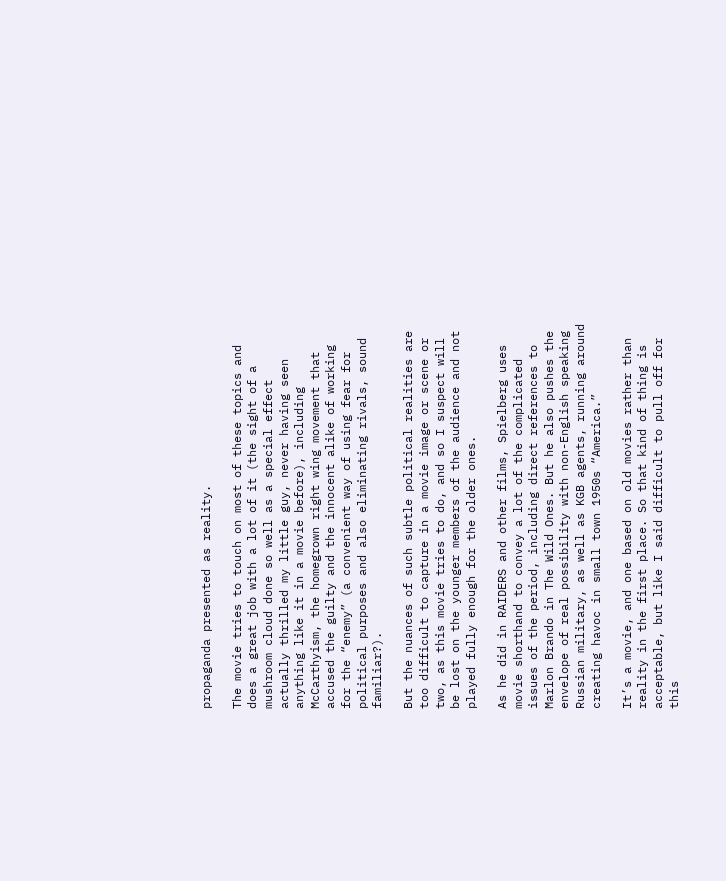propaganda presented as reality.

The movie tries to touch on most of these topics and does a great job with a lot of it (the sight of a mushroom cloud done so well as a special effect actually thrilled my little guy, never having seen anything like it in a movie before), including McCarthyism, the homegrown right wing movement that accused the guilty and the innocent alike of working for the “enemy” (a convenient way of using fear for political purposes and also eliminating rivals, sound familiar?).

But the nuances of such subtle political realities are too difficult to capture in a movie image or scene or two, as this movie tries to do, and so I suspect will be lost on the younger members of the audience and not played fully enough for the older ones.

As he did in RAIDERS and other films, Spielberg uses movie shorthand to convey a lot of the complicated issues of the period, including direct references to Marlon Brando in The Wild Ones. But he also pushes the envelope of real possibility with non-English speaking Russian military, as well as KGB agents, running around creating havoc in small town 1950s “America.”

It’s a movie, and one based on old movies rather than reality in the first place. So that kind of thing is acceptable, but like I said difficult to pull off for this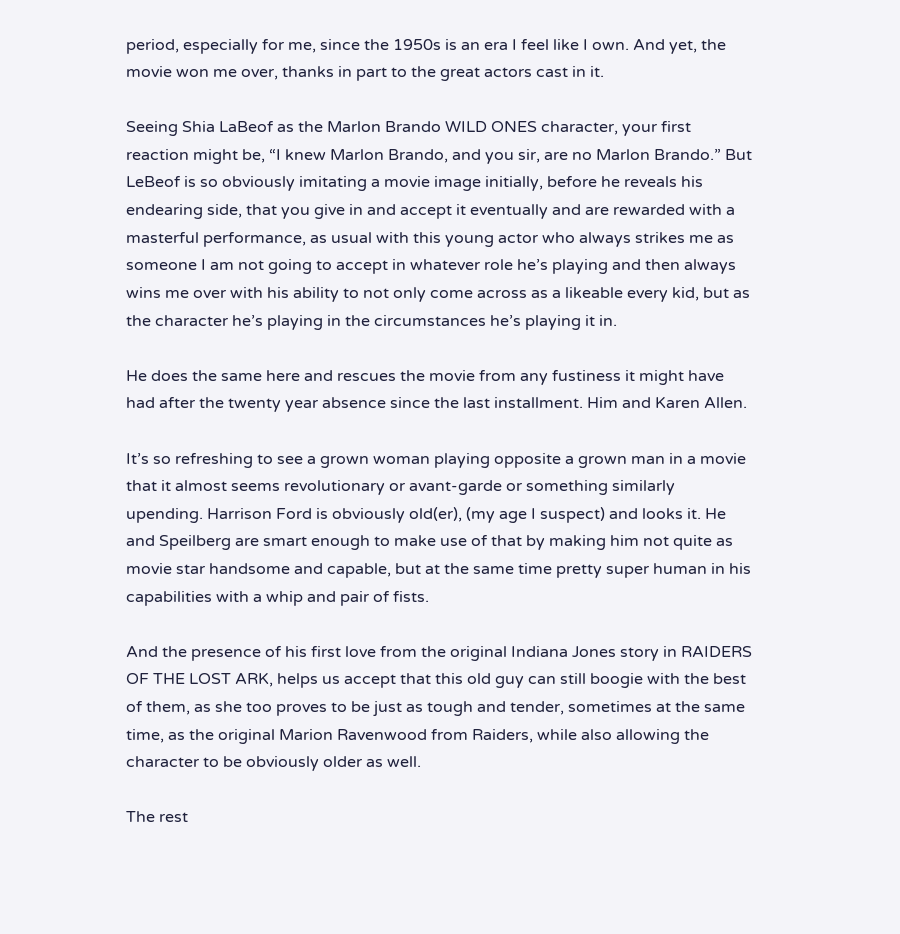period, especially for me, since the 1950s is an era I feel like I own. And yet, the movie won me over, thanks in part to the great actors cast in it.

Seeing Shia LaBeof as the Marlon Brando WILD ONES character, your first reaction might be, “I knew Marlon Brando, and you sir, are no Marlon Brando.” But LeBeof is so obviously imitating a movie image initially, before he reveals his endearing side, that you give in and accept it eventually and are rewarded with a masterful performance, as usual with this young actor who always strikes me as someone I am not going to accept in whatever role he’s playing and then always wins me over with his ability to not only come across as a likeable every kid, but as the character he’s playing in the circumstances he’s playing it in.

He does the same here and rescues the movie from any fustiness it might have had after the twenty year absence since the last installment. Him and Karen Allen.

It’s so refreshing to see a grown woman playing opposite a grown man in a movie that it almost seems revolutionary or avant-garde or something similarly upending. Harrison Ford is obviously old(er), (my age I suspect) and looks it. He and Speilberg are smart enough to make use of that by making him not quite as movie star handsome and capable, but at the same time pretty super human in his capabilities with a whip and pair of fists.

And the presence of his first love from the original Indiana Jones story in RAIDERS OF THE LOST ARK, helps us accept that this old guy can still boogie with the best of them, as she too proves to be just as tough and tender, sometimes at the same time, as the original Marion Ravenwood from Raiders, while also allowing the character to be obviously older as well.

The rest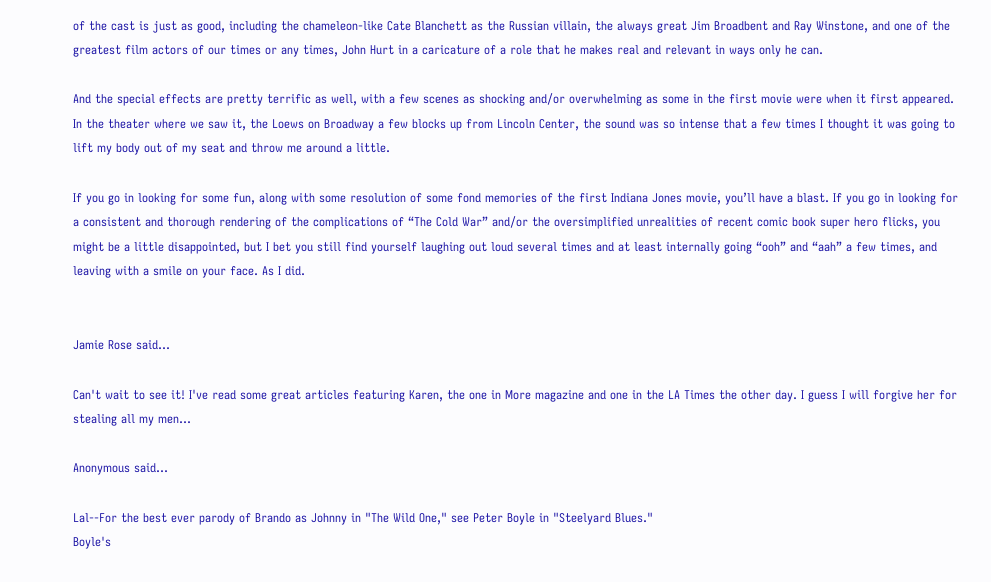of the cast is just as good, including the chameleon-like Cate Blanchett as the Russian villain, the always great Jim Broadbent and Ray Winstone, and one of the greatest film actors of our times or any times, John Hurt in a caricature of a role that he makes real and relevant in ways only he can.

And the special effects are pretty terrific as well, with a few scenes as shocking and/or overwhelming as some in the first movie were when it first appeared. In the theater where we saw it, the Loews on Broadway a few blocks up from Lincoln Center, the sound was so intense that a few times I thought it was going to lift my body out of my seat and throw me around a little.

If you go in looking for some fun, along with some resolution of some fond memories of the first Indiana Jones movie, you’ll have a blast. If you go in looking for a consistent and thorough rendering of the complications of “The Cold War” and/or the oversimplified unrealities of recent comic book super hero flicks, you might be a little disappointed, but I bet you still find yourself laughing out loud several times and at least internally going “ooh” and “aah” a few times, and leaving with a smile on your face. As I did.


Jamie Rose said...

Can't wait to see it! I've read some great articles featuring Karen, the one in More magazine and one in the LA Times the other day. I guess I will forgive her for stealing all my men...

Anonymous said...

Lal--For the best ever parody of Brando as Johnny in "The Wild One," see Peter Boyle in "Steelyard Blues."
Boyle's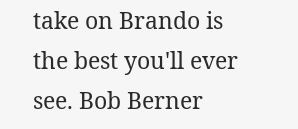take on Brando is the best you'll ever see. Bob Berner